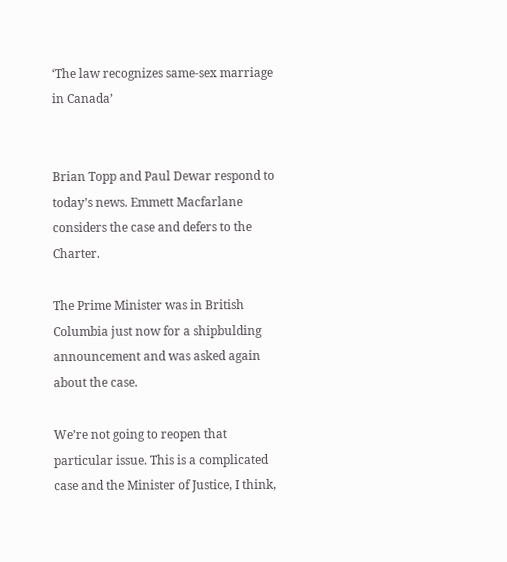‘The law recognizes same-sex marriage in Canada’


Brian Topp and Paul Dewar respond to today’s news. Emmett Macfarlane considers the case and defers to the Charter.

The Prime Minister was in British Columbia just now for a shipbulding announcement and was asked again about the case.

We’re not going to reopen that particular issue. This is a complicated case and the Minister of Justice, I think,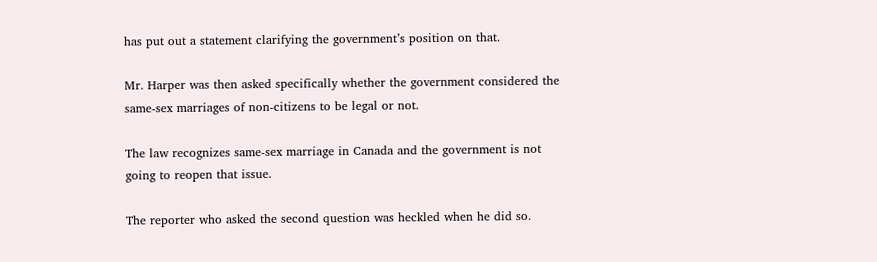has put out a statement clarifying the government’s position on that.

Mr. Harper was then asked specifically whether the government considered the same-sex marriages of non-citizens to be legal or not.

The law recognizes same-sex marriage in Canada and the government is not going to reopen that issue.

The reporter who asked the second question was heckled when he did so.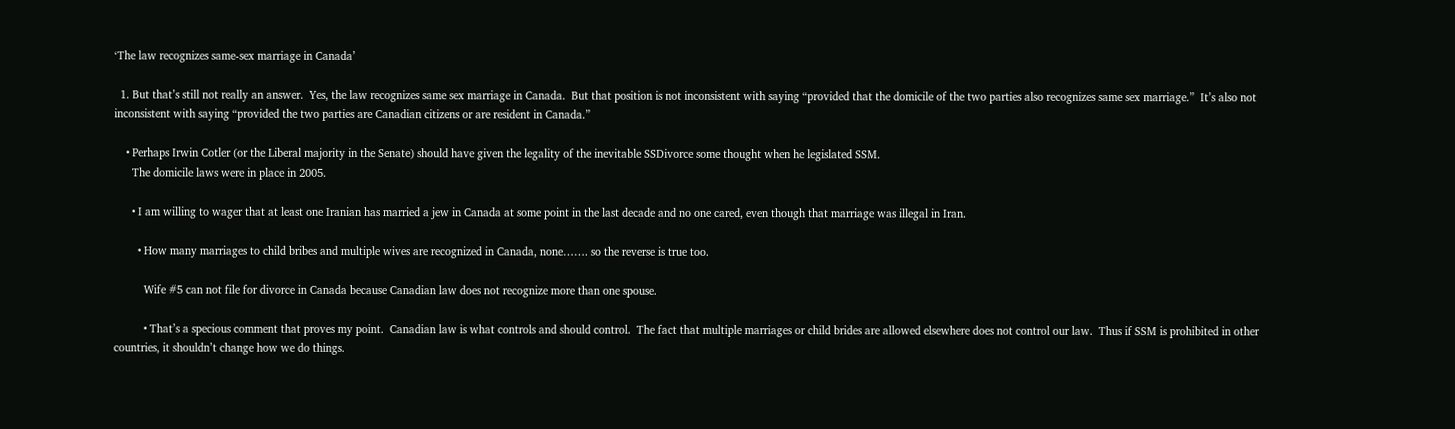‘The law recognizes same-sex marriage in Canada’

  1. But that’s still not really an answer.  Yes, the law recognizes same sex marriage in Canada.  But that position is not inconsistent with saying “provided that the domicile of the two parties also recognizes same sex marriage.”  It’s also not inconsistent with saying “provided the two parties are Canadian citizens or are resident in Canada.”

    • Perhaps Irwin Cotler (or the Liberal majority in the Senate) should have given the legality of the inevitable SSDivorce some thought when he legislated SSM.
      The domicile laws were in place in 2005.

      • I am willing to wager that at least one Iranian has married a jew in Canada at some point in the last decade and no one cared, even though that marriage was illegal in Iran.

        • How many marriages to child bribes and multiple wives are recognized in Canada, none……. so the reverse is true too.

          Wife #5 can not file for divorce in Canada because Canadian law does not recognize more than one spouse.

          • That’s a specious comment that proves my point.  Canadian law is what controls and should control.  The fact that multiple marriages or child brides are allowed elsewhere does not control our law.  Thus if SSM is prohibited in other countries, it shouldn’t change how we do things.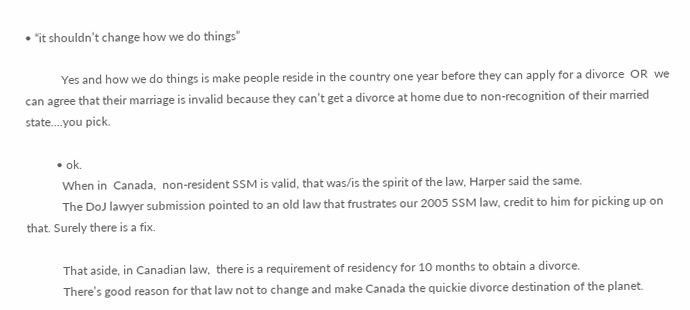• “it shouldn’t change how we do things”

            Yes and how we do things is make people reside in the country one year before they can apply for a divorce  OR  we can agree that their marriage is invalid because they can’t get a divorce at home due to non-recognition of their married state….you pick.

          • ok.
            When in  Canada,  non-resident SSM is valid, that was/is the spirit of the law, Harper said the same.
            The DoJ lawyer submission pointed to an old law that frustrates our 2005 SSM law, credit to him for picking up on that. Surely there is a fix.

            That aside, in Canadian law,  there is a requirement of residency for 10 months to obtain a divorce.
            There’s good reason for that law not to change and make Canada the quickie divorce destination of the planet.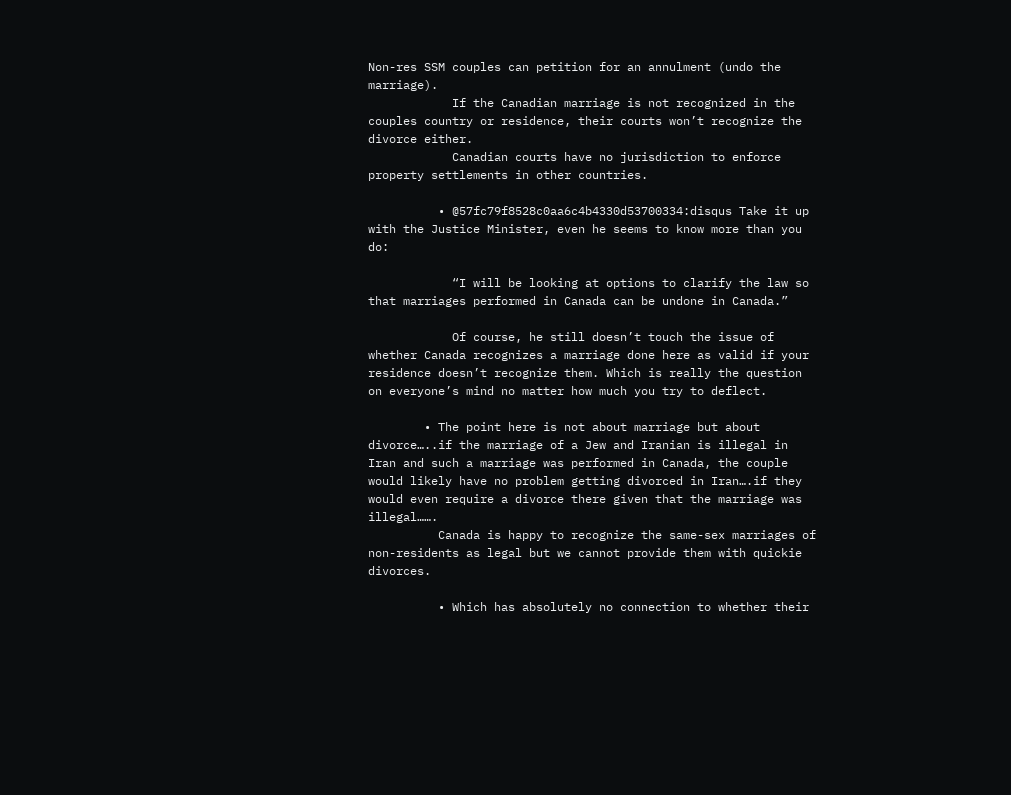Non-res SSM couples can petition for an annulment (undo the marriage).
            If the Canadian marriage is not recognized in the couples country or residence, their courts won’t recognize the divorce either.
            Canadian courts have no jurisdiction to enforce property settlements in other countries.

          • @57fc79f8528c0aa6c4b4330d53700334:disqus Take it up with the Justice Minister, even he seems to know more than you do:

            “I will be looking at options to clarify the law so that marriages performed in Canada can be undone in Canada.”

            Of course, he still doesn’t touch the issue of whether Canada recognizes a marriage done here as valid if your residence doesn’t recognize them. Which is really the question on everyone’s mind no matter how much you try to deflect.

        • The point here is not about marriage but about divorce…..if the marriage of a Jew and Iranian is illegal in Iran and such a marriage was performed in Canada, the couple would likely have no problem getting divorced in Iran….if they would even require a divorce there given that the marriage was illegal…….
          Canada is happy to recognize the same-sex marriages of non-residents as legal but we cannot provide them with quickie divorces.

          • Which has absolutely no connection to whether their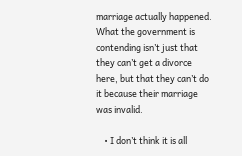marriage actually happened. What the government is contending isn’t just that they can’t get a divorce here, but that they can’t do it because their marriage was invalid.

    • I don’t think it is all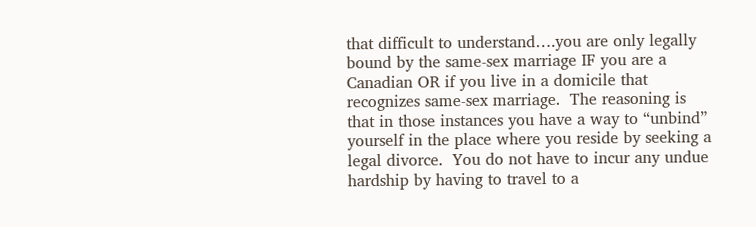that difficult to understand….you are only legally bound by the same-sex marriage IF you are a Canadian OR if you live in a domicile that recognizes same-sex marriage.  The reasoning is that in those instances you have a way to “unbind” yourself in the place where you reside by seeking a legal divorce.  You do not have to incur any undue hardship by having to travel to a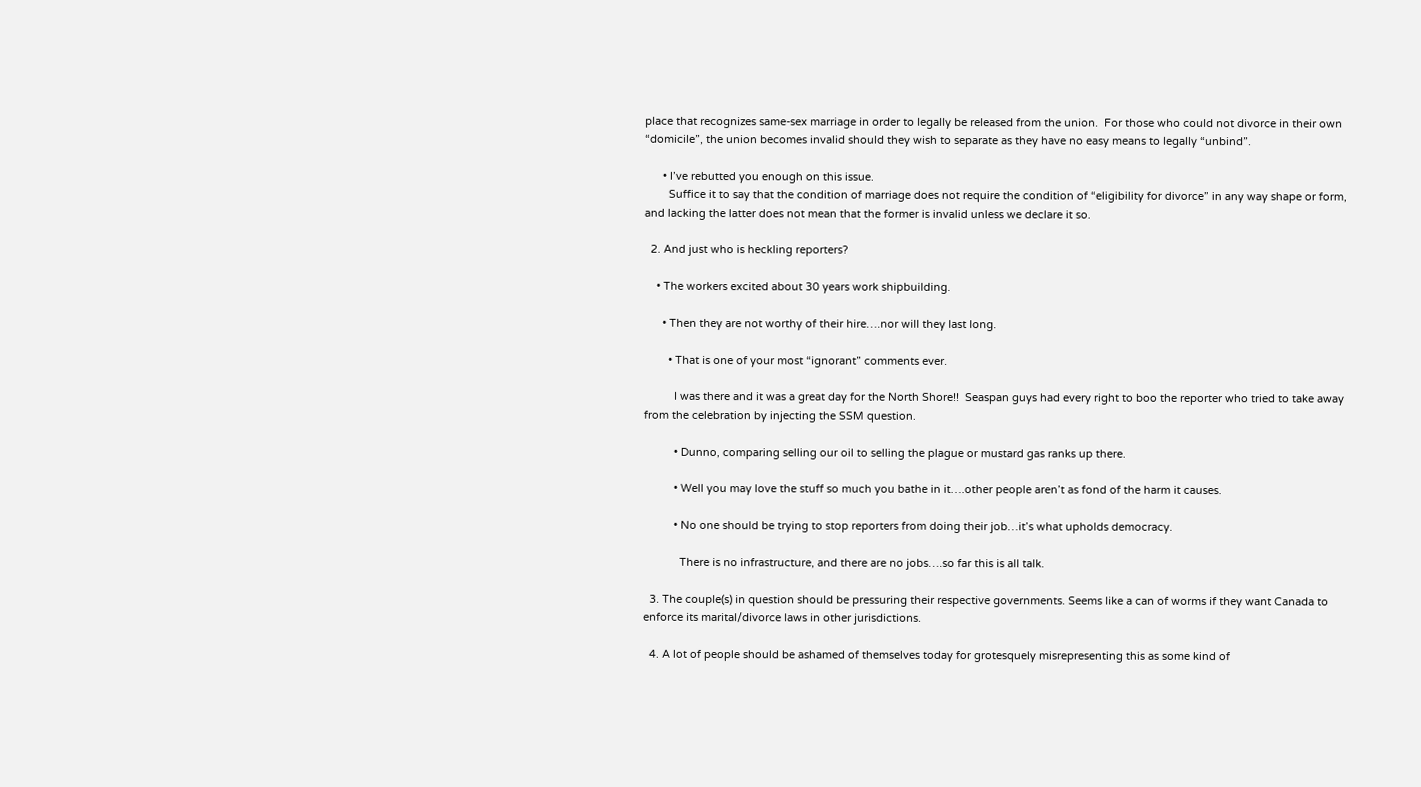place that recognizes same-sex marriage in order to legally be released from the union.  For those who could not divorce in their own “domicile”, the union becomes invalid should they wish to separate as they have no easy means to legally “unbind”.

      • I’ve rebutted you enough on this issue.
        Suffice it to say that the condition of marriage does not require the condition of “eligibility for divorce” in any way shape or form, and lacking the latter does not mean that the former is invalid unless we declare it so.

  2. And just who is heckling reporters?

    • The workers excited about 30 years work shipbuilding.

      • Then they are not worthy of their hire….nor will they last long.

        • That is one of your most “ignorant” comments ever.

          I was there and it was a great day for the North Shore!!  Seaspan guys had every right to boo the reporter who tried to take away from the celebration by injecting the SSM question.

          • Dunno, comparing selling our oil to selling the plague or mustard gas ranks up there.

          • Well you may love the stuff so much you bathe in it….other people aren’t as fond of the harm it causes.

          • No one should be trying to stop reporters from doing their job…it’s what upholds democracy.

            There is no infrastructure, and there are no jobs….so far this is all talk.

  3. The couple(s) in question should be pressuring their respective governments. Seems like a can of worms if they want Canada to enforce its marital/divorce laws in other jurisdictions.

  4. A lot of people should be ashamed of themselves today for grotesquely misrepresenting this as some kind of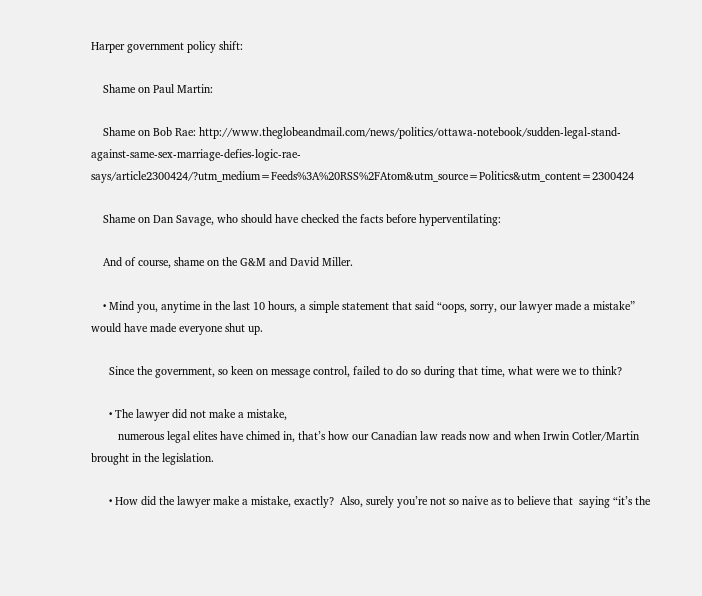Harper government policy shift:

    Shame on Paul Martin:

    Shame on Bob Rae: http://www.theglobeandmail.com/news/politics/ottawa-notebook/sudden-legal-stand-against-same-sex-marriage-defies-logic-rae-says/article2300424/?utm_medium=Feeds%3A%20RSS%2FAtom&utm_source=Politics&utm_content=2300424

    Shame on Dan Savage, who should have checked the facts before hyperventilating:

    And of course, shame on the G&M and David Miller.

    • Mind you, anytime in the last 10 hours, a simple statement that said “oops, sorry, our lawyer made a mistake” would have made everyone shut up.

      Since the government, so keen on message control, failed to do so during that time, what were we to think?

      • The lawyer did not make a mistake,
         numerous legal elites have chimed in, that’s how our Canadian law reads now and when Irwin Cotler/Martin brought in the legislation.

      • How did the lawyer make a mistake, exactly?  Also, surely you’re not so naive as to believe that  saying “it’s the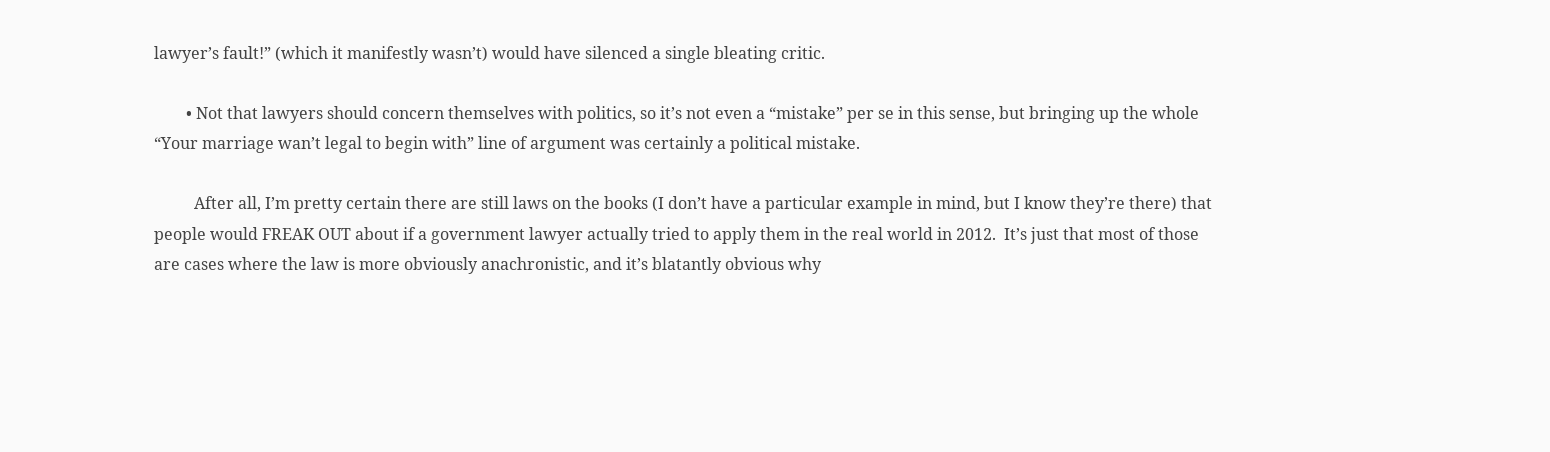lawyer’s fault!” (which it manifestly wasn’t) would have silenced a single bleating critic.

        • Not that lawyers should concern themselves with politics, so it’s not even a “mistake” per se in this sense, but bringing up the whole “Your marriage wan’t legal to begin with” line of argument was certainly a political mistake.

          After all, I’m pretty certain there are still laws on the books (I don’t have a particular example in mind, but I know they’re there) that people would FREAK OUT about if a government lawyer actually tried to apply them in the real world in 2012.  It’s just that most of those are cases where the law is more obviously anachronistic, and it’s blatantly obvious why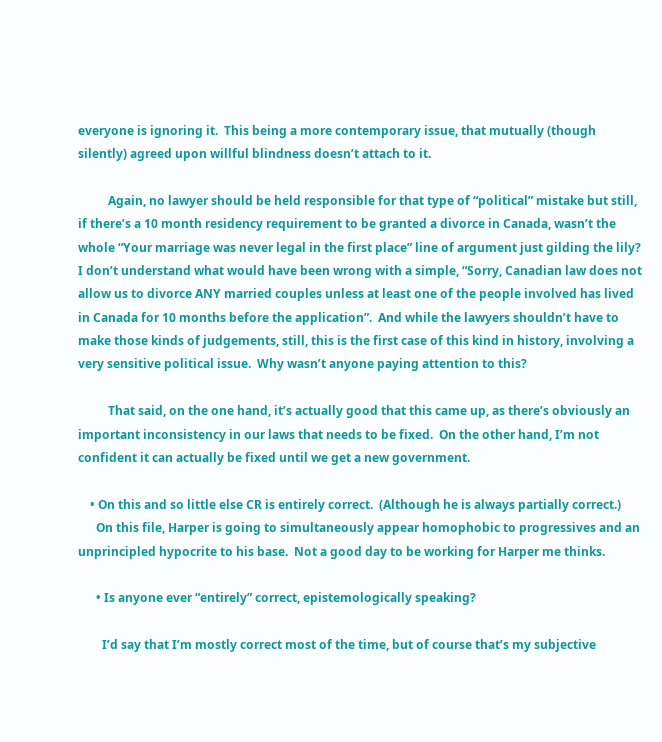everyone is ignoring it.  This being a more contemporary issue, that mutually (though silently) agreed upon willful blindness doesn’t attach to it.

          Again, no lawyer should be held responsible for that type of “political” mistake but still, if there’s a 10 month residency requirement to be granted a divorce in Canada, wasn’t the whole “Your marriage was never legal in the first place” line of argument just gilding the lily?  I don’t understand what would have been wrong with a simple, “Sorry, Canadian law does not allow us to divorce ANY married couples unless at least one of the people involved has lived in Canada for 10 months before the application”.  And while the lawyers shouldn’t have to make those kinds of judgements, still, this is the first case of this kind in history, involving a very sensitive political issue.  Why wasn’t anyone paying attention to this?

          That said, on the one hand, it’s actually good that this came up, as there’s obviously an important inconsistency in our laws that needs to be fixed.  On the other hand, I’m not confident it can actually be fixed until we get a new government.

    • On this and so little else CR is entirely correct.  (Although he is always partially correct.)
      On this file, Harper is going to simultaneously appear homophobic to progressives and an unprincipled hypocrite to his base.  Not a good day to be working for Harper me thinks.

      • Is anyone ever “entirely” correct, epistemologically speaking?

        I’d say that I’m mostly correct most of the time, but of course that’s my subjective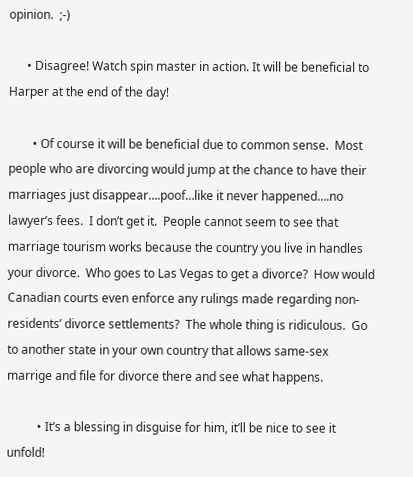opinion.  ;-)

      • Disagree! Watch spin master in action. It will be beneficial to Harper at the end of the day!

        • Of course it will be beneficial due to common sense.  Most people who are divorcing would jump at the chance to have their marriages just disappear….poof…like it never happened….no lawyer’s fees.  I don’t get it.  People cannot seem to see that marriage tourism works because the country you live in handles your divorce.  Who goes to Las Vegas to get a divorce?  How would Canadian courts even enforce any rulings made regarding non-residents’ divorce settlements?  The whole thing is ridiculous.  Go to another state in your own country that allows same-sex marrige and file for divorce there and see what happens.

          • It’s a blessing in disguise for him, it’ll be nice to see it unfold!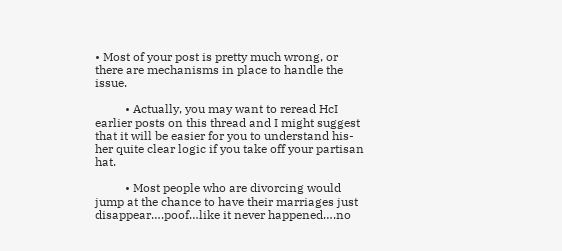• Most of your post is pretty much wrong, or there are mechanisms in place to handle the issue.

          • Actually, you may want to reread HcI earlier posts on this thread and I might suggest that it will be easier for you to understand his-her quite clear logic if you take off your partisan hat.

          • Most people who are divorcing would jump at the chance to have their marriages just disappear….poof…like it never happened….no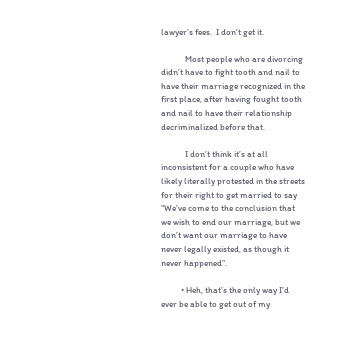lawyer’s fees.  I don’t get it.

            Most people who are divorcing didn’t have to fight tooth and nail to have their marriage recognized in the first place, after having fought tooth and nail to have their relationship decriminalized before that.

            I don’t think it’s at all inconsistent for a couple who have likely literally protested in the streets for their right to get married to say “We’ve come to the conclusion that we wish to end our marriage, but we don’t want our marriage to have never legally existed, as though it never happened”.

          • Heh, that’s the only way I’d ever be able to get out of my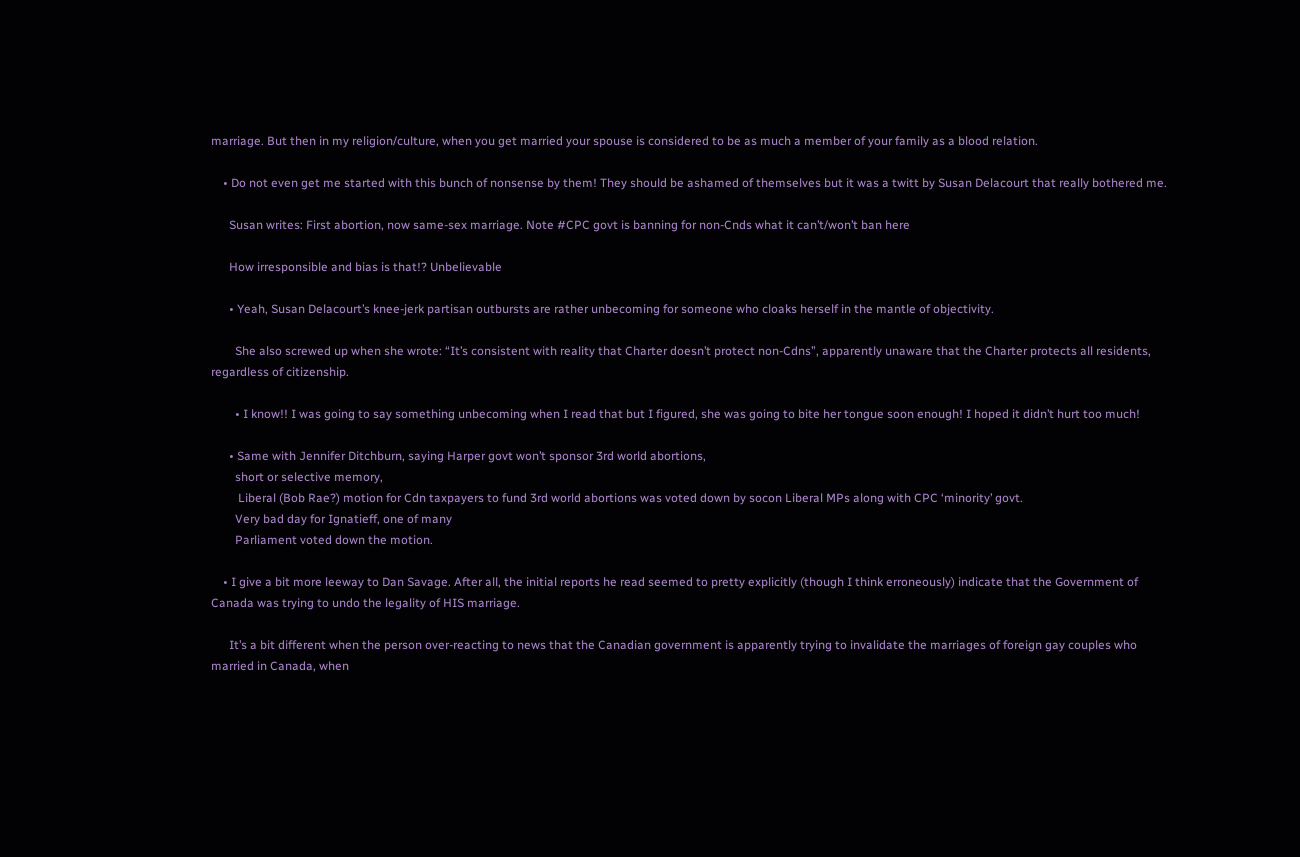marriage. But then in my religion/culture, when you get married your spouse is considered to be as much a member of your family as a blood relation.

    • Do not even get me started with this bunch of nonsense by them! They should be ashamed of themselves but it was a twitt by Susan Delacourt that really bothered me.

      Susan writes: First abortion, now same-sex marriage. Note #CPC govt is banning for non-Cnds what it can’t/won’t ban here

      How irresponsible and bias is that!? Unbelievable

      • Yeah, Susan Delacourt’s knee-jerk partisan outbursts are rather unbecoming for someone who cloaks herself in the mantle of objectivity.

        She also screwed up when she wrote: “It’s consistent with reality that Charter doesn’t protect non-Cdns”, apparently unaware that the Charter protects all residents, regardless of citizenship.

        • I know!! I was going to say something unbecoming when I read that but I figured, she was going to bite her tongue soon enough! I hoped it didn’t hurt too much!

      • Same with Jennifer Ditchburn, saying Harper govt won’t sponsor 3rd world abortions,
        short or selective memory,
         Liberal (Bob Rae?) motion for Cdn taxpayers to fund 3rd world abortions was voted down by socon Liberal MPs along with CPC ‘minority’ govt.
        Very bad day for Ignatieff, one of many
        Parliament voted down the motion.

    • I give a bit more leeway to Dan Savage. After all, the initial reports he read seemed to pretty explicitly (though I think erroneously) indicate that the Government of Canada was trying to undo the legality of HIS marriage.

      It’s a bit different when the person over-reacting to news that the Canadian government is apparently trying to invalidate the marriages of foreign gay couples who married in Canada, when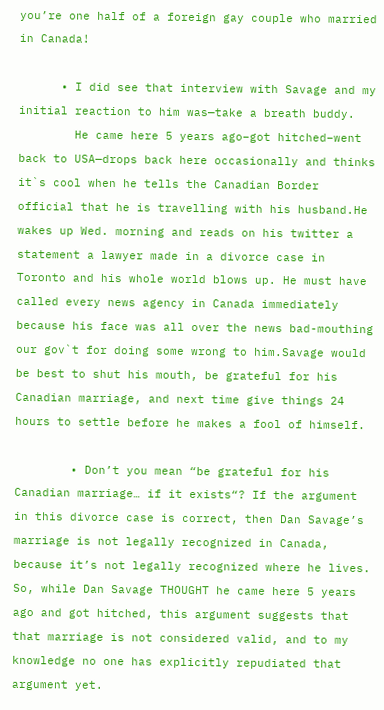you’re one half of a foreign gay couple who married in Canada!

      • I did see that interview with Savage and my initial reaction to him was—take a breath buddy.
        He came here 5 years ago–got hitched–went back to USA—drops back here occasionally and thinks it`s cool when he tells the Canadian Border official that he is travelling with his husband.He wakes up Wed. morning and reads on his twitter a statement a lawyer made in a divorce case in Toronto and his whole world blows up. He must have called every news agency in Canada immediately because his face was all over the news bad-mouthing our gov`t for doing some wrong to him.Savage would be best to shut his mouth, be grateful for his Canadian marriage, and next time give things 24 hours to settle before he makes a fool of himself.

        • Don’t you mean “be grateful for his Canadian marriage… if it exists“? If the argument in this divorce case is correct, then Dan Savage’s marriage is not legally recognized in Canada, because it’s not legally recognized where he lives. So, while Dan Savage THOUGHT he came here 5 years ago and got hitched, this argument suggests that that marriage is not considered valid, and to my knowledge no one has explicitly repudiated that argument yet.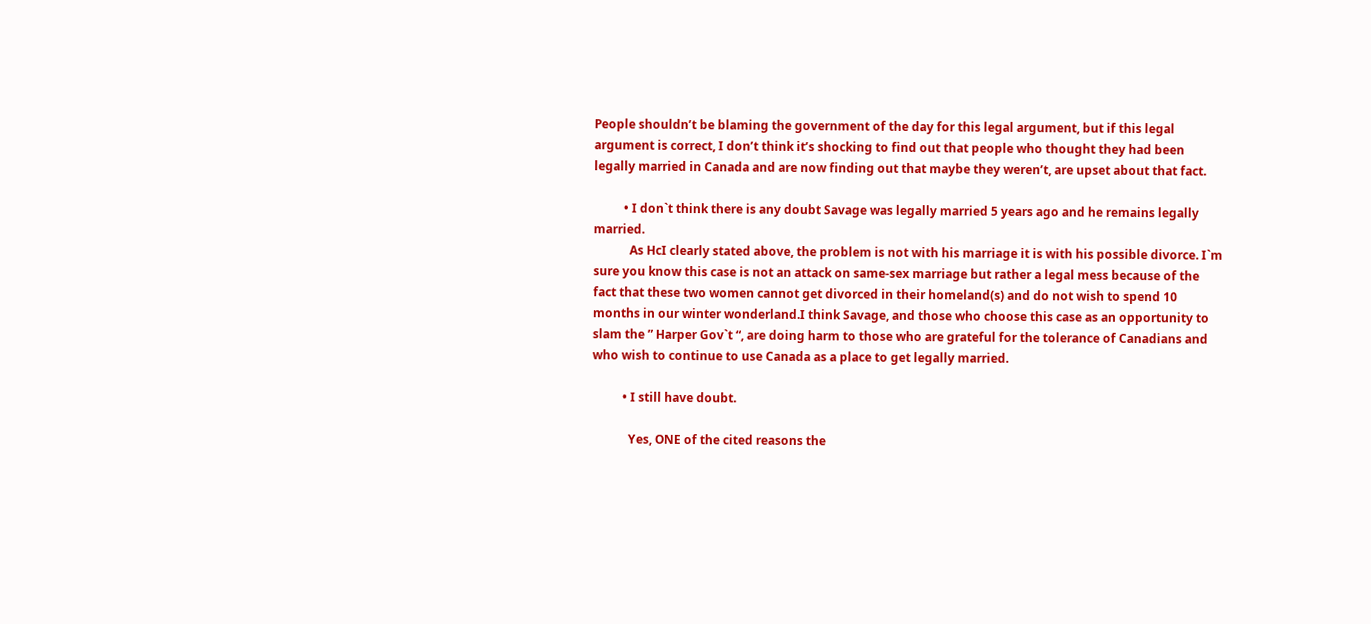People shouldn’t be blaming the government of the day for this legal argument, but if this legal argument is correct, I don’t think it’s shocking to find out that people who thought they had been legally married in Canada and are now finding out that maybe they weren’t, are upset about that fact.

          • I don`t think there is any doubt Savage was legally married 5 years ago and he remains legally married.
            As HcI clearly stated above, the problem is not with his marriage it is with his possible divorce. I`m sure you know this case is not an attack on same-sex marriage but rather a legal mess because of the fact that these two women cannot get divorced in their homeland(s) and do not wish to spend 10 months in our winter wonderland.I think Savage, and those who choose this case as an opportunity to slam the ” Harper Gov`t “, are doing harm to those who are grateful for the tolerance of Canadians and who wish to continue to use Canada as a place to get legally married.

          • I still have doubt.

            Yes, ONE of the cited reasons the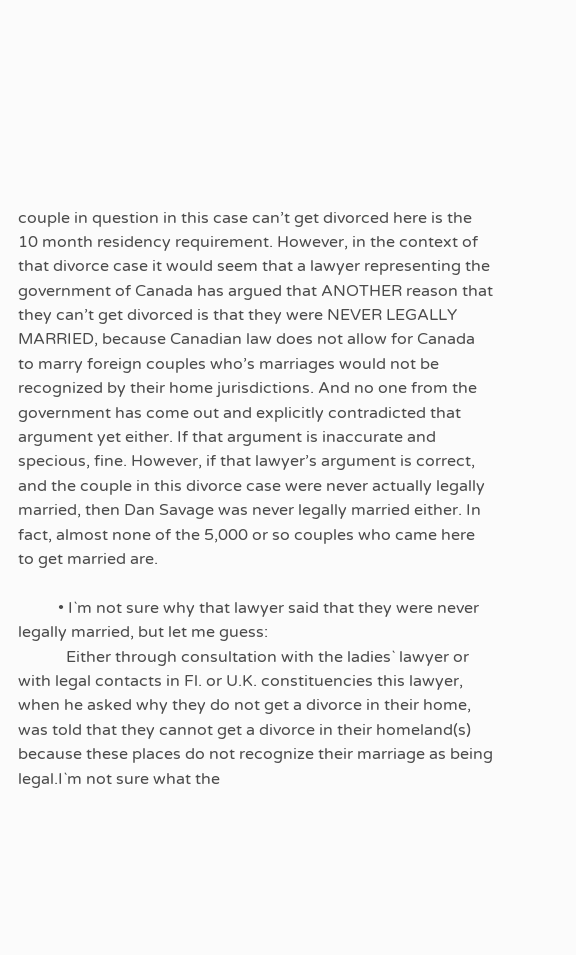couple in question in this case can’t get divorced here is the 10 month residency requirement. However, in the context of that divorce case it would seem that a lawyer representing the government of Canada has argued that ANOTHER reason that they can’t get divorced is that they were NEVER LEGALLY MARRIED, because Canadian law does not allow for Canada to marry foreign couples who’s marriages would not be recognized by their home jurisdictions. And no one from the government has come out and explicitly contradicted that argument yet either. If that argument is inaccurate and specious, fine. However, if that lawyer’s argument is correct, and the couple in this divorce case were never actually legally married, then Dan Savage was never legally married either. In fact, almost none of the 5,000 or so couples who came here to get married are.

          • I`m not sure why that lawyer said that they were never legally married, but let me guess:
            Either through consultation with the ladies` lawyer or with legal contacts in Fl. or U.K. constituencies this lawyer, when he asked why they do not get a divorce in their home,  was told that they cannot get a divorce in their homeland(s) because these places do not recognize their marriage as being legal.I`m not sure what the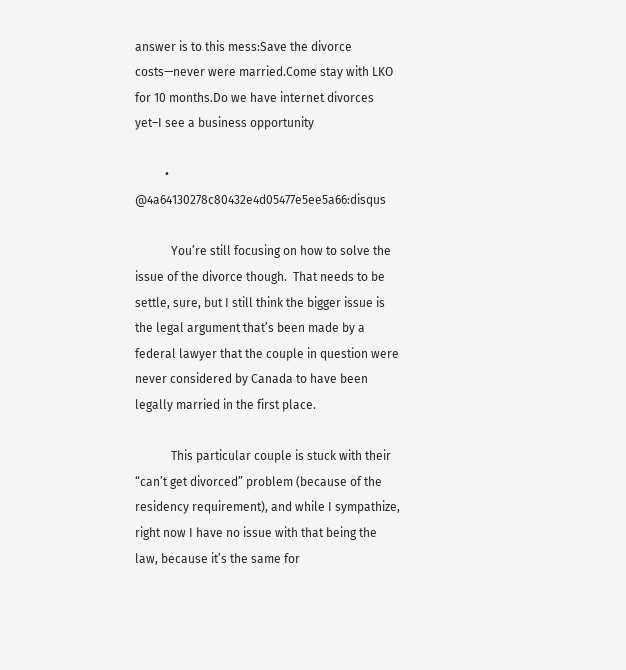answer is to this mess:Save the divorce costs—never were married.Come stay with LKO for 10 months.Do we have internet divorces yet–I see a business opportunity

          • @4a64130278c80432e4d05477e5ee5a66:disqus

            You’re still focusing on how to solve the issue of the divorce though.  That needs to be settle, sure, but I still think the bigger issue is the legal argument that’s been made by a federal lawyer that the couple in question were never considered by Canada to have been legally married in the first place.

            This particular couple is stuck with their “can’t get divorced” problem (because of the residency requirement), and while I sympathize, right now I have no issue with that being the law, because it’s the same for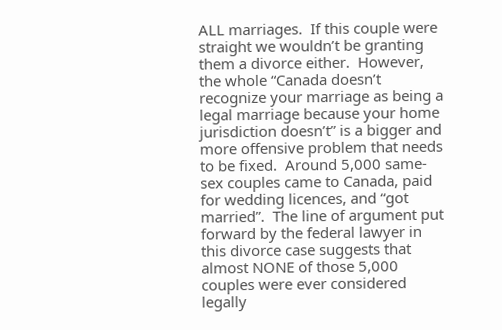ALL marriages.  If this couple were straight we wouldn’t be granting them a divorce either.  However, the whole “Canada doesn’t recognize your marriage as being a legal marriage because your home jurisdiction doesn’t” is a bigger and more offensive problem that needs to be fixed.  Around 5,000 same-sex couples came to Canada, paid for wedding licences, and “got married”.  The line of argument put forward by the federal lawyer in this divorce case suggests that almost NONE of those 5,000 couples were ever considered legally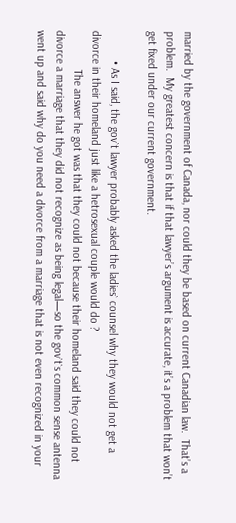married by the government of Canada, nor could they be based on current Canadian law.  That’s a problem.  My greatest concern is that if that lawyer’s argument is accurate, it’s a problem that won’t get fixed under our current government.

          • As I said, the gov`t lawyer probably asked the ladies` counsel why they would not get a divorce in their homeland just like a hetrosexual couple would do ?
             The answer he got was that they could not because their homeland said they could not divorce a marriage that they did not recognize as being legal—so the gov`t`s common sense antenna went up and said why do you need a divorce from a marriage that is not even recognized in your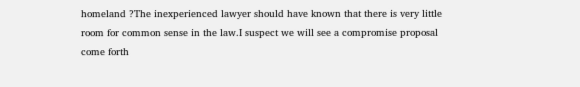homeland ?The inexperienced lawyer should have known that there is very little room for common sense in the law.I suspect we will see a compromise proposal come forth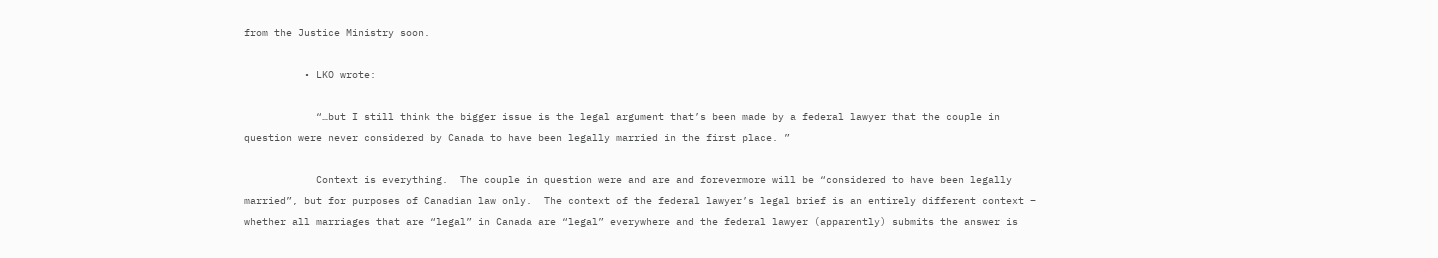from the Justice Ministry soon.

          • LKO wrote:

            “…but I still think the bigger issue is the legal argument that’s been made by a federal lawyer that the couple in question were never considered by Canada to have been legally married in the first place. ”

            Context is everything.  The couple in question were and are and forevermore will be “considered to have been legally married”, but for purposes of Canadian law only.  The context of the federal lawyer’s legal brief is an entirely different context – whether all marriages that are “legal” in Canada are “legal” everywhere and the federal lawyer (apparently) submits the answer is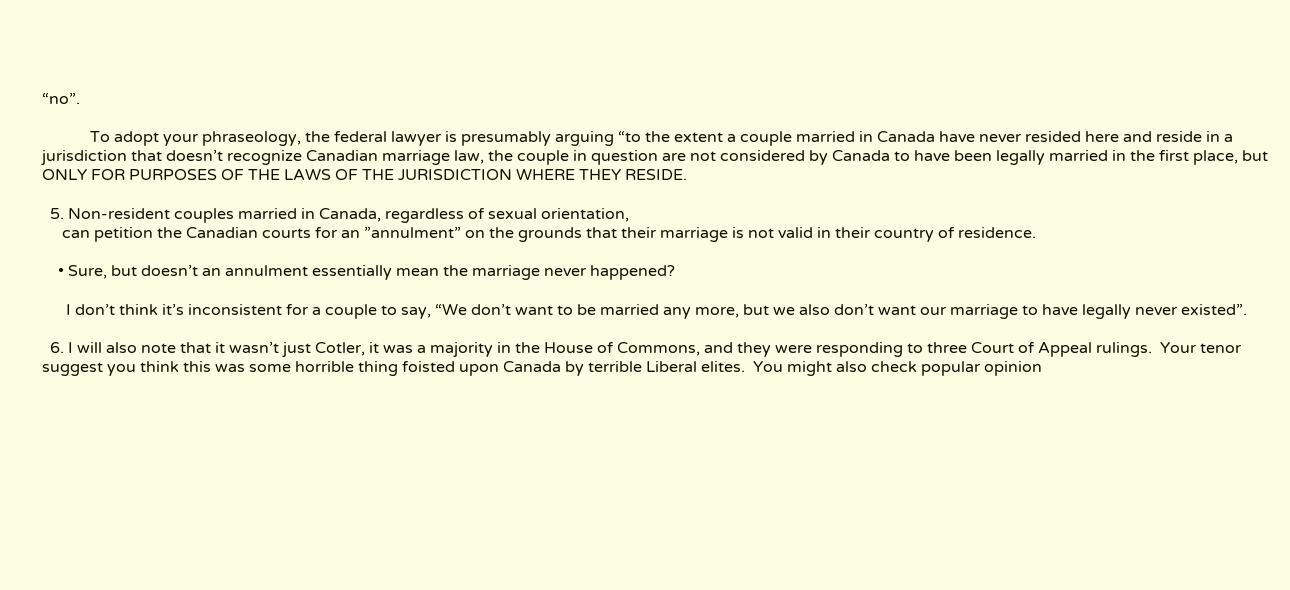“no”.

            To adopt your phraseology, the federal lawyer is presumably arguing “to the extent a couple married in Canada have never resided here and reside in a jurisdiction that doesn’t recognize Canadian marriage law, the couple in question are not considered by Canada to have been legally married in the first place, but ONLY FOR PURPOSES OF THE LAWS OF THE JURISDICTION WHERE THEY RESIDE.

  5. Non-resident couples married in Canada, regardless of sexual orientation,
     can petition the Canadian courts for an ”annulment” on the grounds that their marriage is not valid in their country of residence.

    • Sure, but doesn’t an annulment essentially mean the marriage never happened?

      I don’t think it’s inconsistent for a couple to say, “We don’t want to be married any more, but we also don’t want our marriage to have legally never existed”.

  6. I will also note that it wasn’t just Cotler, it was a majority in the House of Commons, and they were responding to three Court of Appeal rulings.  Your tenor suggest you think this was some horrible thing foisted upon Canada by terrible Liberal elites.  You might also check popular opinion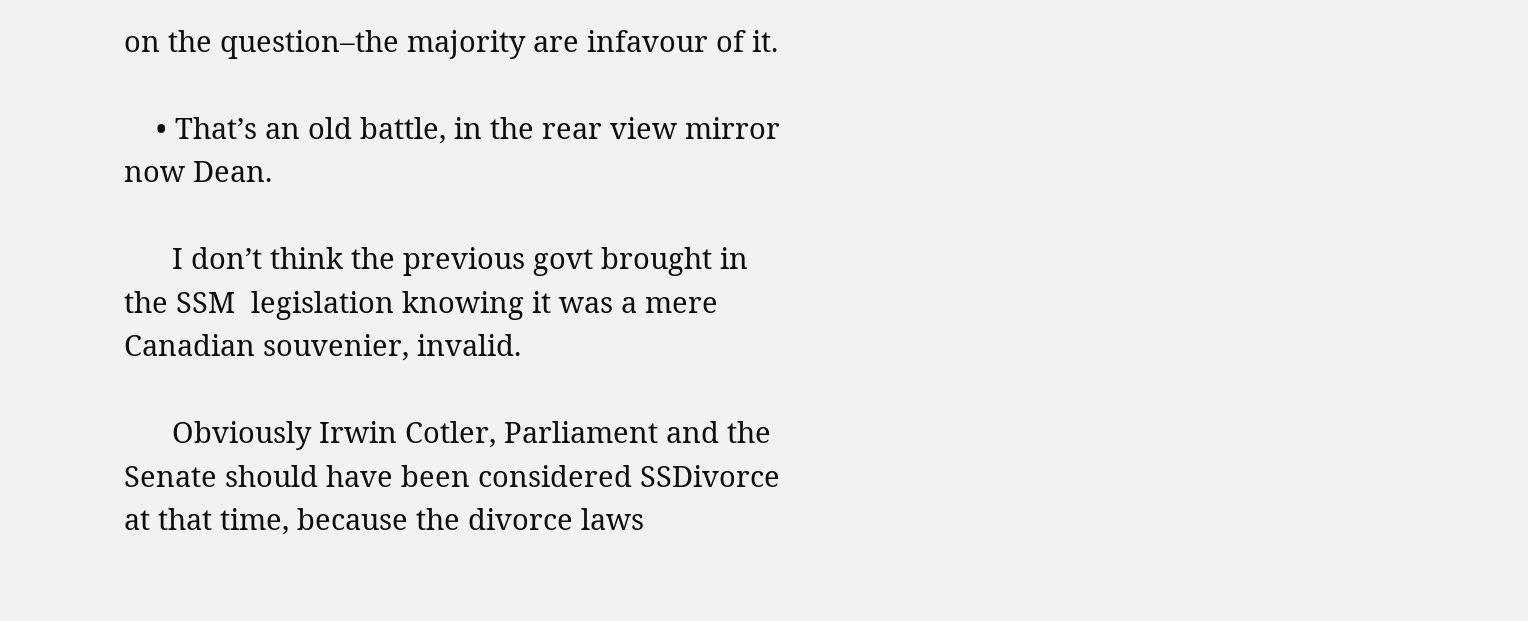on the question–the majority are infavour of it.

    • That’s an old battle, in the rear view mirror now Dean.

      I don’t think the previous govt brought in the SSM  legislation knowing it was a mere Canadian souvenier, invalid.

      Obviously Irwin Cotler, Parliament and the Senate should have been considered SSDivorce at that time, because the divorce laws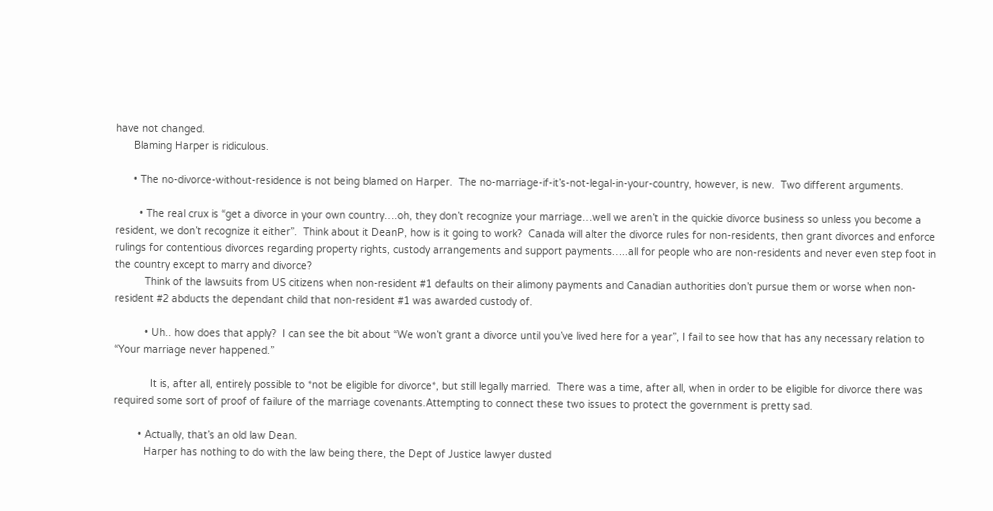have not changed.
      Blaming Harper is ridiculous.

      • The no-divorce-without-residence is not being blamed on Harper.  The no-marriage-if-it’s-not-legal-in-your-country, however, is new.  Two different arguments.

        • The real crux is “get a divorce in your own country….oh, they don’t recognize your marriage…well we aren’t in the quickie divorce business so unless you become a resident, we don’t recognize it either”.  Think about it DeanP, how is it going to work?  Canada will alter the divorce rules for non-residents, then grant divorces and enforce rulings for contentious divorces regarding property rights, custody arrangements and support payments…..all for people who are non-residents and never even step foot in the country except to marry and divorce?
          Think of the lawsuits from US citizens when non-resident #1 defaults on their alimony payments and Canadian authorities don’t pursue them or worse when non-resident #2 abducts the dependant child that non-resident #1 was awarded custody of.

          • Uh.. how does that apply?  I can see the bit about “We won’t grant a divorce until you’ve lived here for a year”, I fail to see how that has any necessary relation to “Your marriage never happened.”

            It is, after all, entirely possible to *not be eligible for divorce*, but still legally married.  There was a time, after all, when in order to be eligible for divorce there was required some sort of proof of failure of the marriage covenants.Attempting to connect these two issues to protect the government is pretty sad.

        • Actually, that’s an old law Dean.
          Harper has nothing to do with the law being there, the Dept of Justice lawyer dusted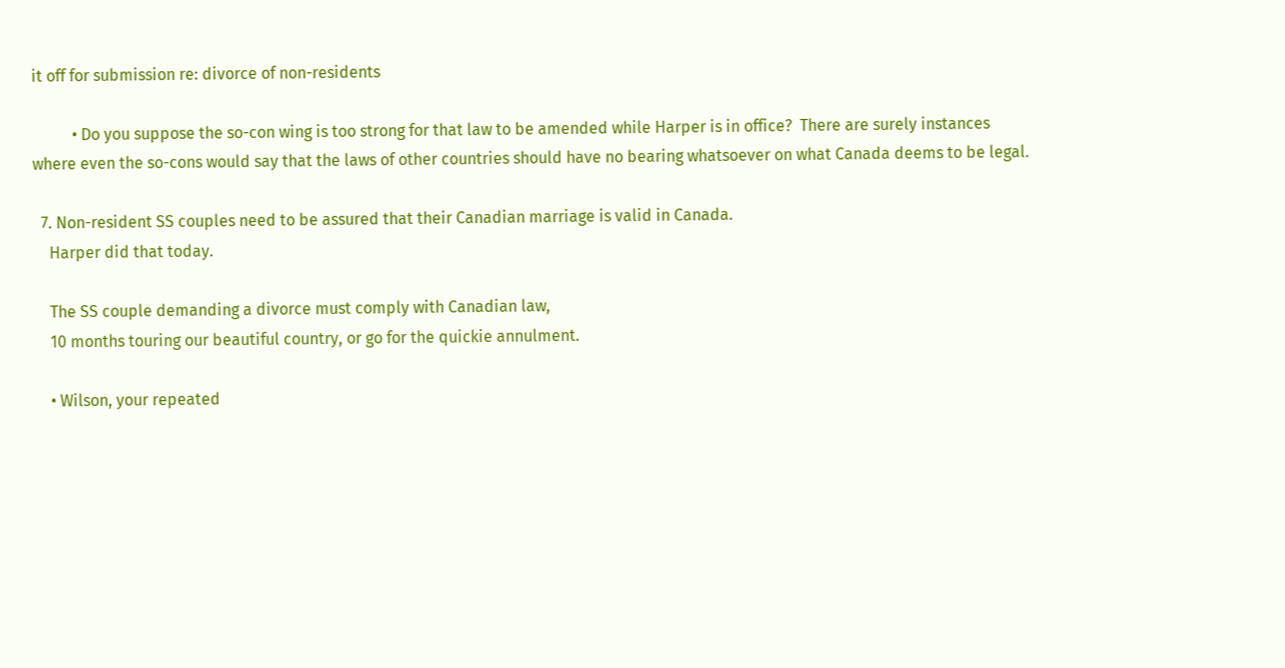it off for submission re: divorce of non-residents

          • Do you suppose the so-con wing is too strong for that law to be amended while Harper is in office?  There are surely instances where even the so-cons would say that the laws of other countries should have no bearing whatsoever on what Canada deems to be legal.

  7. Non-resident SS couples need to be assured that their Canadian marriage is valid in Canada.
    Harper did that today.

    The SS couple demanding a divorce must comply with Canadian law,
    10 months touring our beautiful country, or go for the quickie annulment.

    • Wilson, your repeated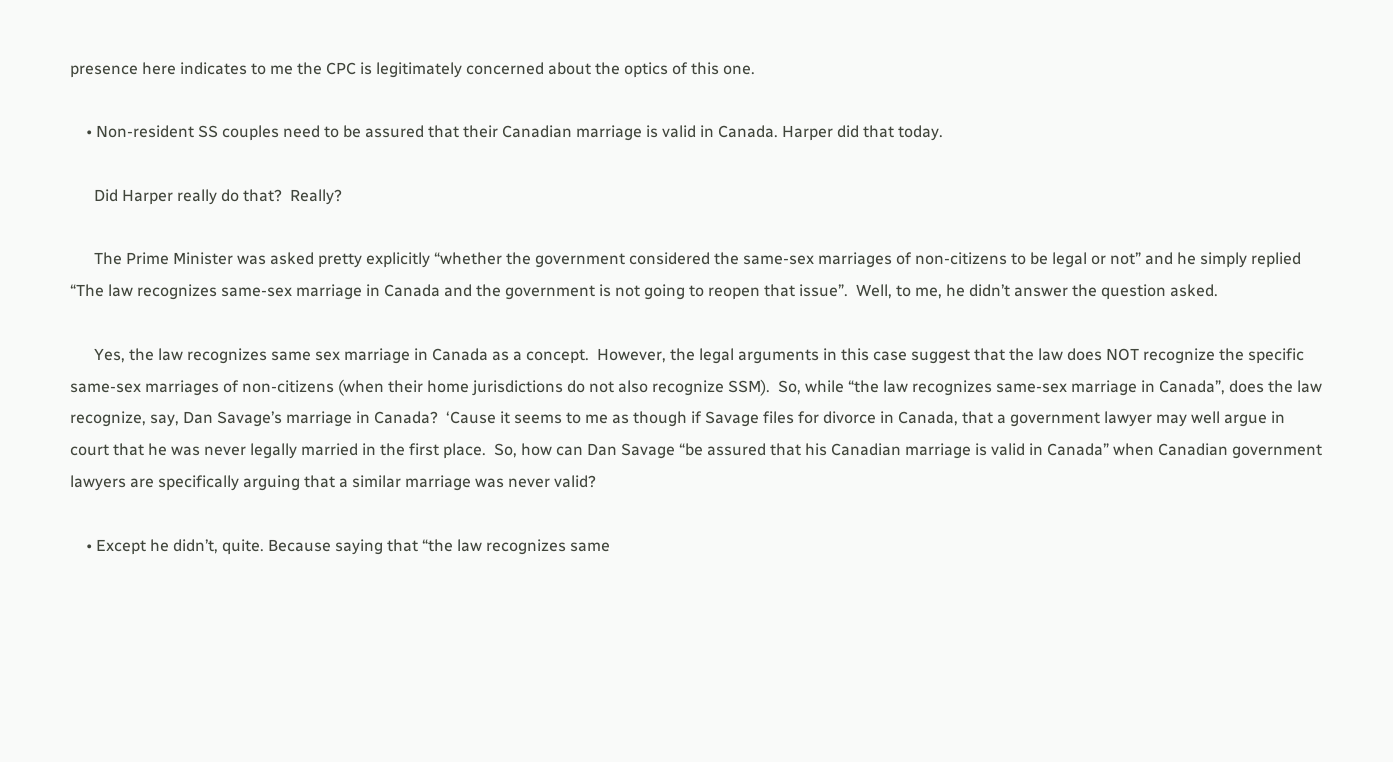presence here indicates to me the CPC is legitimately concerned about the optics of this one.

    • Non-resident SS couples need to be assured that their Canadian marriage is valid in Canada. Harper did that today.

      Did Harper really do that?  Really?

      The Prime Minister was asked pretty explicitly “whether the government considered the same-sex marriages of non-citizens to be legal or not” and he simply replied “The law recognizes same-sex marriage in Canada and the government is not going to reopen that issue”.  Well, to me, he didn’t answer the question asked.

      Yes, the law recognizes same sex marriage in Canada as a concept.  However, the legal arguments in this case suggest that the law does NOT recognize the specific same-sex marriages of non-citizens (when their home jurisdictions do not also recognize SSM).  So, while “the law recognizes same-sex marriage in Canada”, does the law recognize, say, Dan Savage’s marriage in Canada?  ‘Cause it seems to me as though if Savage files for divorce in Canada, that a government lawyer may well argue in court that he was never legally married in the first place.  So, how can Dan Savage “be assured that his Canadian marriage is valid in Canada” when Canadian government lawyers are specifically arguing that a similar marriage was never valid?

    • Except he didn’t, quite. Because saying that “the law recognizes same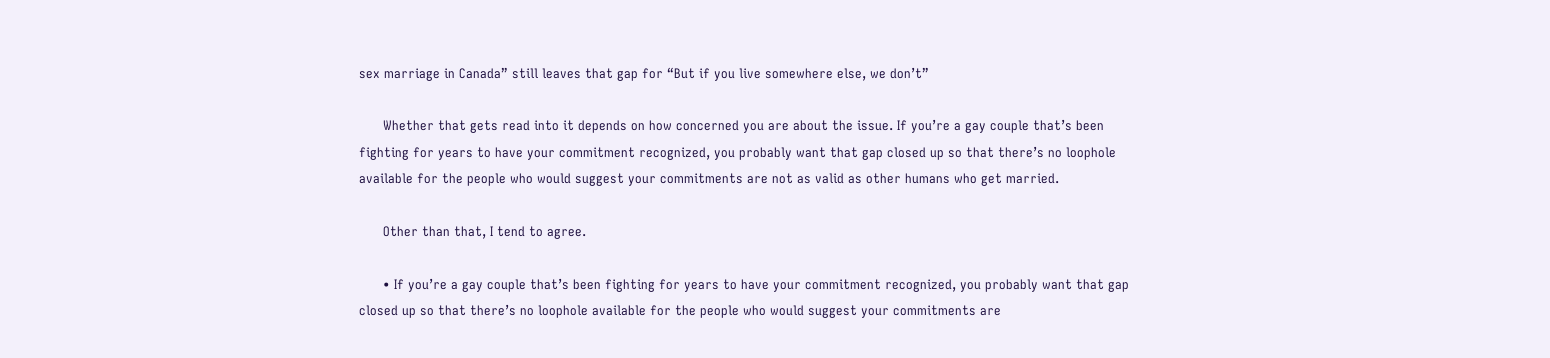sex marriage in Canada” still leaves that gap for “But if you live somewhere else, we don’t”

      Whether that gets read into it depends on how concerned you are about the issue. If you’re a gay couple that’s been fighting for years to have your commitment recognized, you probably want that gap closed up so that there’s no loophole available for the people who would suggest your commitments are not as valid as other humans who get married.

      Other than that, I tend to agree.

      • If you’re a gay couple that’s been fighting for years to have your commitment recognized, you probably want that gap closed up so that there’s no loophole available for the people who would suggest your commitments are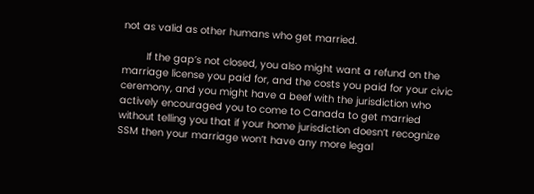not as valid as other humans who get married.

        If the gap’s not closed, you also might want a refund on the marriage license you paid for, and the costs you paid for your civic ceremony, and you might have a beef with the jurisdiction who actively encouraged you to come to Canada to get married without telling you that if your home jurisdiction doesn’t recognize SSM then your marriage won’t have any more legal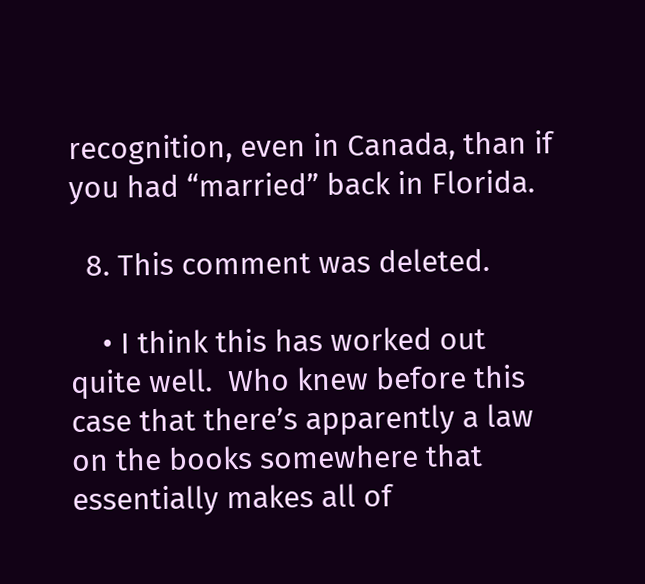recognition, even in Canada, than if you had “married” back in Florida.

  8. This comment was deleted.

    • I think this has worked out quite well.  Who knew before this case that there’s apparently a law on the books somewhere that essentially makes all of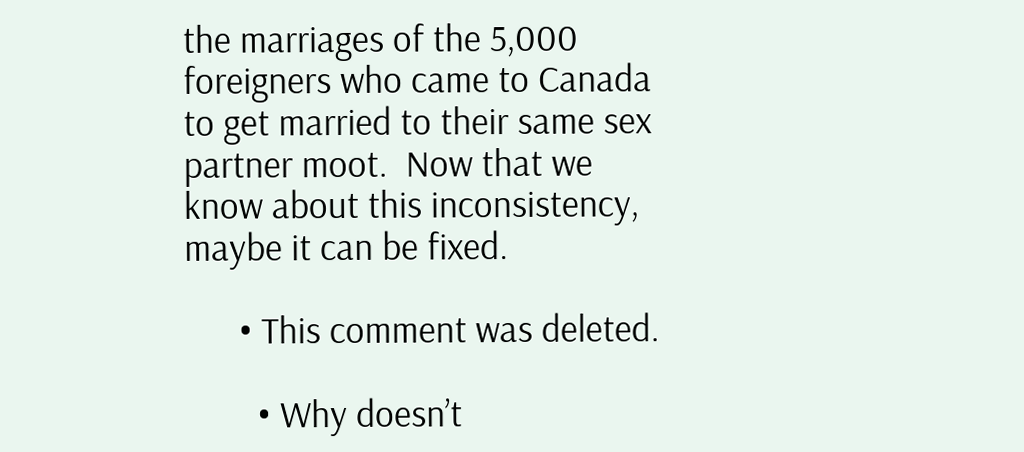the marriages of the 5,000 foreigners who came to Canada to get married to their same sex partner moot.  Now that we know about this inconsistency, maybe it can be fixed.

      • This comment was deleted.

        • Why doesn’t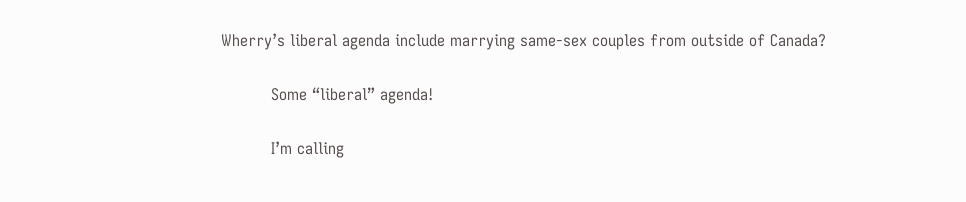Wherry’s liberal agenda include marrying same-sex couples from outside of Canada?

          Some “liberal” agenda!

          I’m calling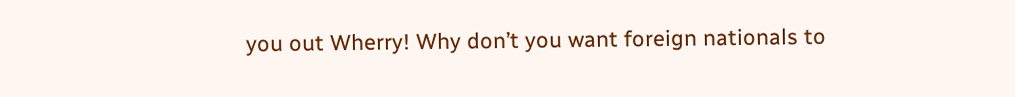you out Wherry! Why don’t you want foreign nationals to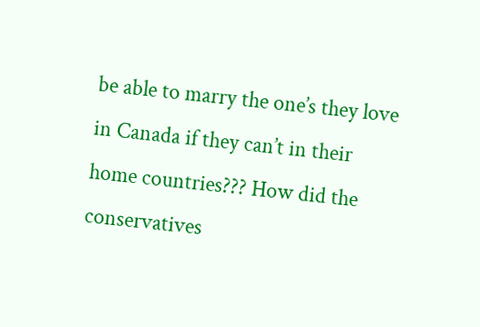be able to marry the one’s they love in Canada if they can’t in their home countries??? How did the conservatives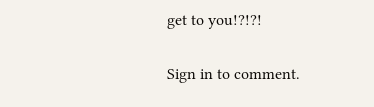get to you!?!?!

Sign in to comment.